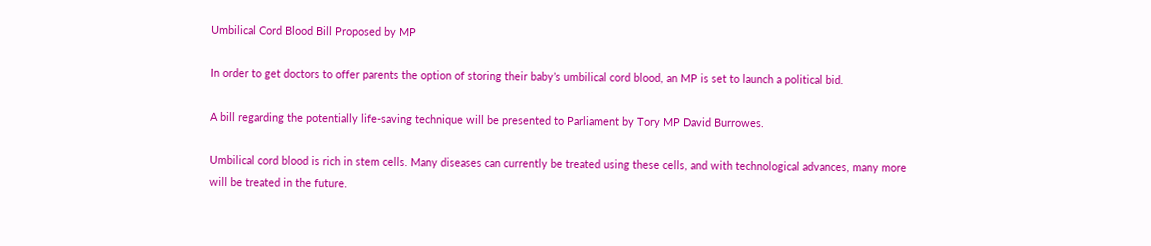Umbilical Cord Blood Bill Proposed by MP

In order to get doctors to offer parents the option of storing their baby’s umbilical cord blood, an MP is set to launch a political bid.

A bill regarding the potentially life-saving technique will be presented to Parliament by Tory MP David Burrowes.

Umbilical cord blood is rich in stem cells. Many diseases can currently be treated using these cells, and with technological advances, many more will be treated in the future.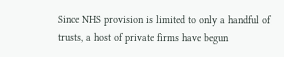Since NHS provision is limited to only a handful of trusts, a host of private firms have begun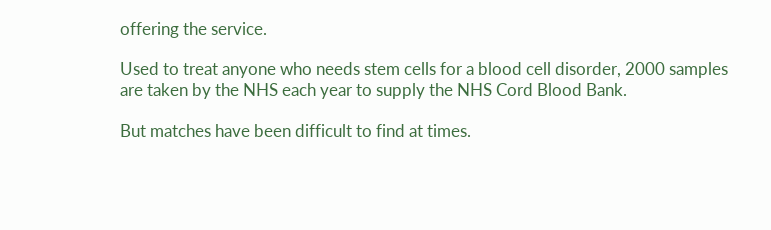offering the service.

Used to treat anyone who needs stem cells for a blood cell disorder, 2000 samples are taken by the NHS each year to supply the NHS Cord Blood Bank.

But matches have been difficult to find at times.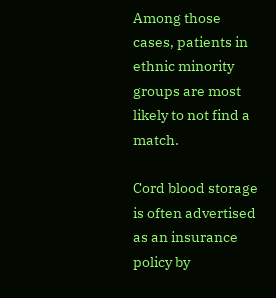Among those cases, patients in ethnic minority groups are most likely to not find a match.

Cord blood storage is often advertised as an insurance policy by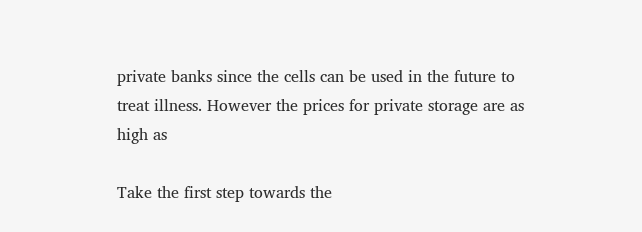private banks since the cells can be used in the future to treat illness. However the prices for private storage are as high as

Take the first step towards the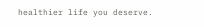healthier life you deserve.